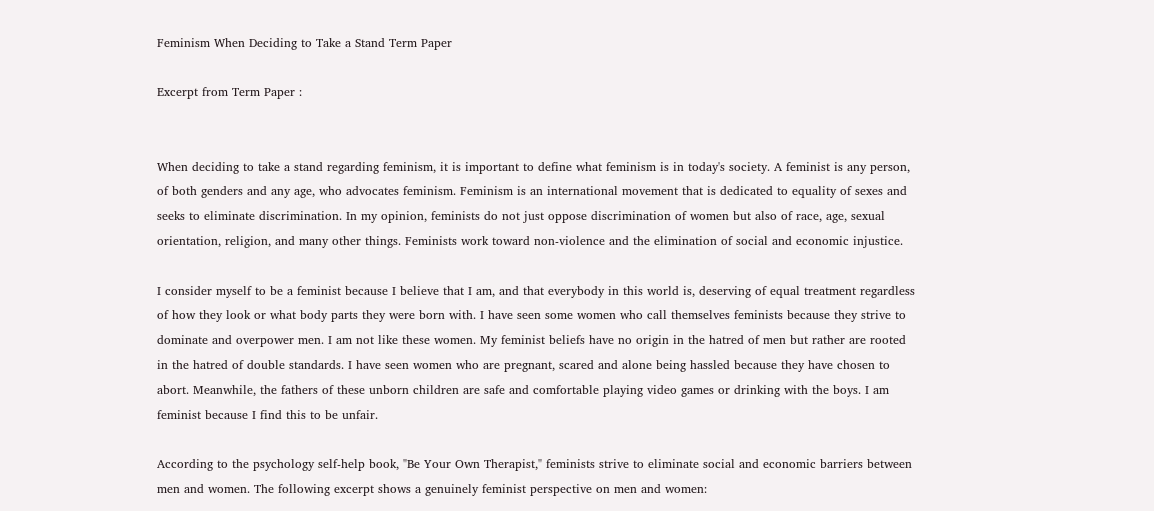Feminism When Deciding to Take a Stand Term Paper

Excerpt from Term Paper :


When deciding to take a stand regarding feminism, it is important to define what feminism is in today's society. A feminist is any person, of both genders and any age, who advocates feminism. Feminism is an international movement that is dedicated to equality of sexes and seeks to eliminate discrimination. In my opinion, feminists do not just oppose discrimination of women but also of race, age, sexual orientation, religion, and many other things. Feminists work toward non-violence and the elimination of social and economic injustice.

I consider myself to be a feminist because I believe that I am, and that everybody in this world is, deserving of equal treatment regardless of how they look or what body parts they were born with. I have seen some women who call themselves feminists because they strive to dominate and overpower men. I am not like these women. My feminist beliefs have no origin in the hatred of men but rather are rooted in the hatred of double standards. I have seen women who are pregnant, scared and alone being hassled because they have chosen to abort. Meanwhile, the fathers of these unborn children are safe and comfortable playing video games or drinking with the boys. I am feminist because I find this to be unfair.

According to the psychology self-help book, "Be Your Own Therapist," feminists strive to eliminate social and economic barriers between men and women. The following excerpt shows a genuinely feminist perspective on men and women: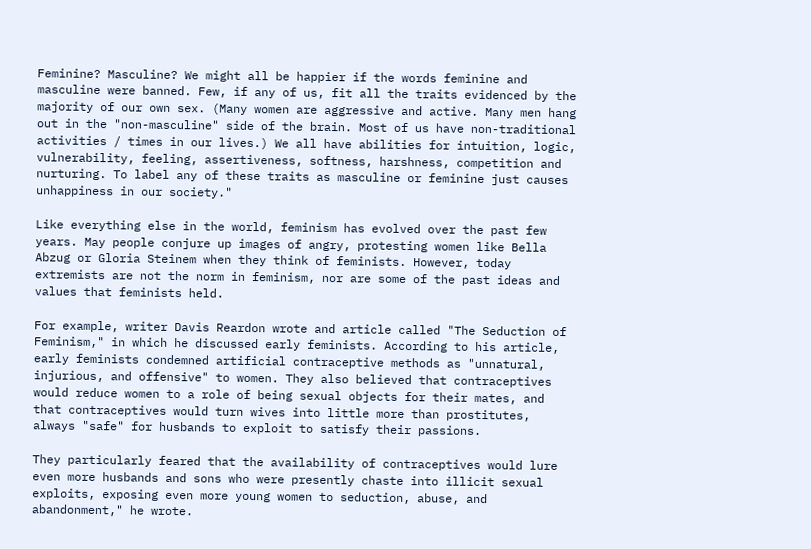Feminine? Masculine? We might all be happier if the words feminine and masculine were banned. Few, if any of us, fit all the traits evidenced by the majority of our own sex. (Many women are aggressive and active. Many men hang out in the "non-masculine" side of the brain. Most of us have non-traditional activities / times in our lives.) We all have abilities for intuition, logic, vulnerability, feeling, assertiveness, softness, harshness, competition and nurturing. To label any of these traits as masculine or feminine just causes unhappiness in our society."

Like everything else in the world, feminism has evolved over the past few years. May people conjure up images of angry, protesting women like Bella Abzug or Gloria Steinem when they think of feminists. However, today extremists are not the norm in feminism, nor are some of the past ideas and values that feminists held.

For example, writer Davis Reardon wrote and article called "The Seduction of Feminism," in which he discussed early feminists. According to his article, early feminists condemned artificial contraceptive methods as "unnatural, injurious, and offensive" to women. They also believed that contraceptives would reduce women to a role of being sexual objects for their mates, and that contraceptives would turn wives into little more than prostitutes, always "safe" for husbands to exploit to satisfy their passions.

They particularly feared that the availability of contraceptives would lure even more husbands and sons who were presently chaste into illicit sexual exploits, exposing even more young women to seduction, abuse, and abandonment," he wrote.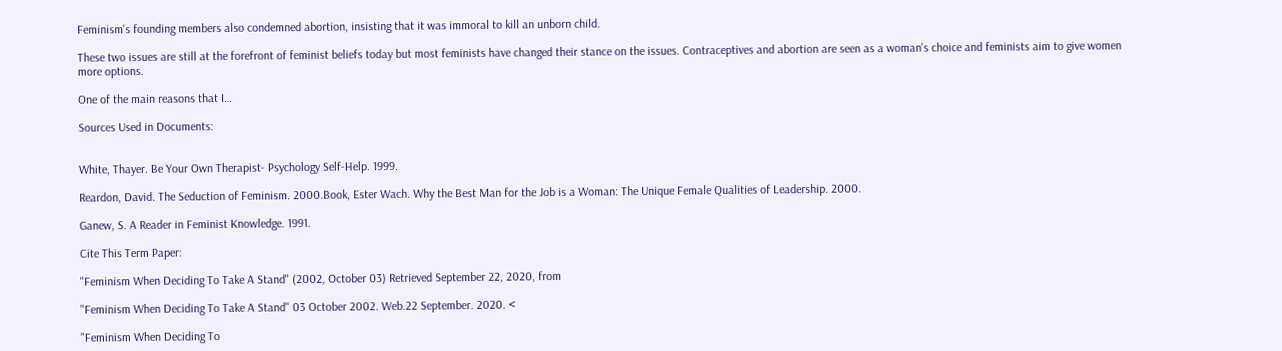Feminism's founding members also condemned abortion, insisting that it was immoral to kill an unborn child.

These two issues are still at the forefront of feminist beliefs today but most feminists have changed their stance on the issues. Contraceptives and abortion are seen as a woman's choice and feminists aim to give women more options.

One of the main reasons that I…

Sources Used in Documents:


White, Thayer. Be Your Own Therapist- Psychology Self-Help. 1999.

Reardon, David. The Seduction of Feminism. 2000.Book, Ester Wach. Why the Best Man for the Job is a Woman: The Unique Female Qualities of Leadership. 2000.

Ganew, S. A Reader in Feminist Knowledge. 1991.

Cite This Term Paper:

"Feminism When Deciding To Take A Stand" (2002, October 03) Retrieved September 22, 2020, from

"Feminism When Deciding To Take A Stand" 03 October 2002. Web.22 September. 2020. <

"Feminism When Deciding To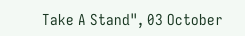Take A Stand", 03 October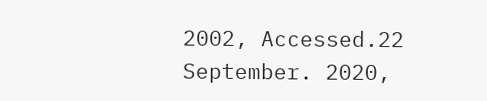2002, Accessed.22 September. 2020,